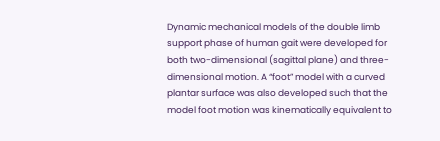Dynamic mechanical models of the double limb support phase of human gait were developed for both two-dimensional (sagittal plane) and three-dimensional motion. A “foot” model with a curved plantar surface was also developed such that the model foot motion was kinematically equivalent to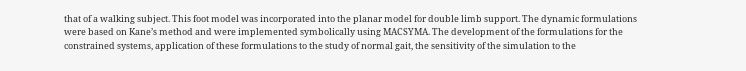that of a walking subject. This foot model was incorporated into the planar model for double limb support. The dynamic formulations were based on Kane’s method and were implemented symbolically using MACSYMA. The development of the formulations for the constrained systems, application of these formulations to the study of normal gait, the sensitivity of the simulation to the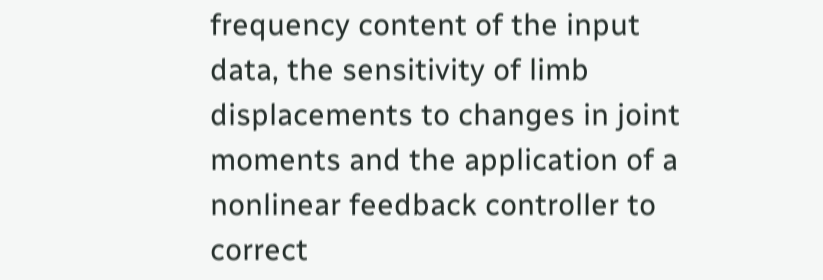frequency content of the input data, the sensitivity of limb displacements to changes in joint moments and the application of a nonlinear feedback controller to correct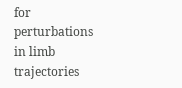for perturbations in limb trajectories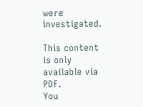were investigated.

This content is only available via PDF.
You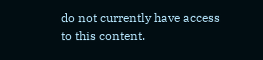do not currently have access to this content.